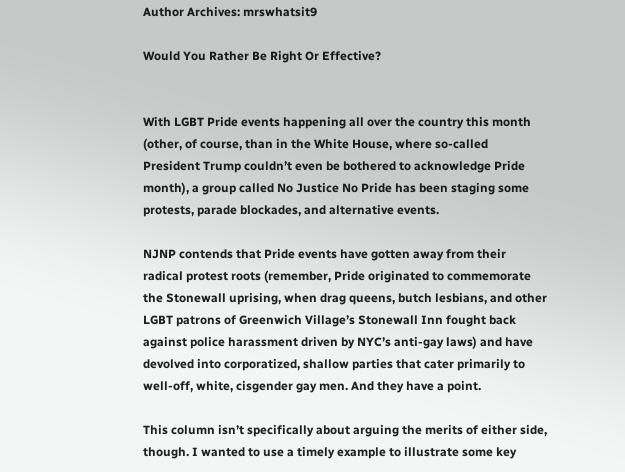Author Archives: mrswhatsit9

Would You Rather Be Right Or Effective?


With LGBT Pride events happening all over the country this month (other, of course, than in the White House, where so-called President Trump couldn’t even be bothered to acknowledge Pride month), a group called No Justice No Pride has been staging some protests, parade blockades, and alternative events.

NJNP contends that Pride events have gotten away from their radical protest roots (remember, Pride originated to commemorate the Stonewall uprising, when drag queens, butch lesbians, and other LGBT patrons of Greenwich Village’s Stonewall Inn fought back against police harassment driven by NYC’s anti-gay laws) and have devolved into corporatized, shallow parties that cater primarily to well-off, white, cisgender gay men. And they have a point.

This column isn’t specifically about arguing the merits of either side, though. I wanted to use a timely example to illustrate some key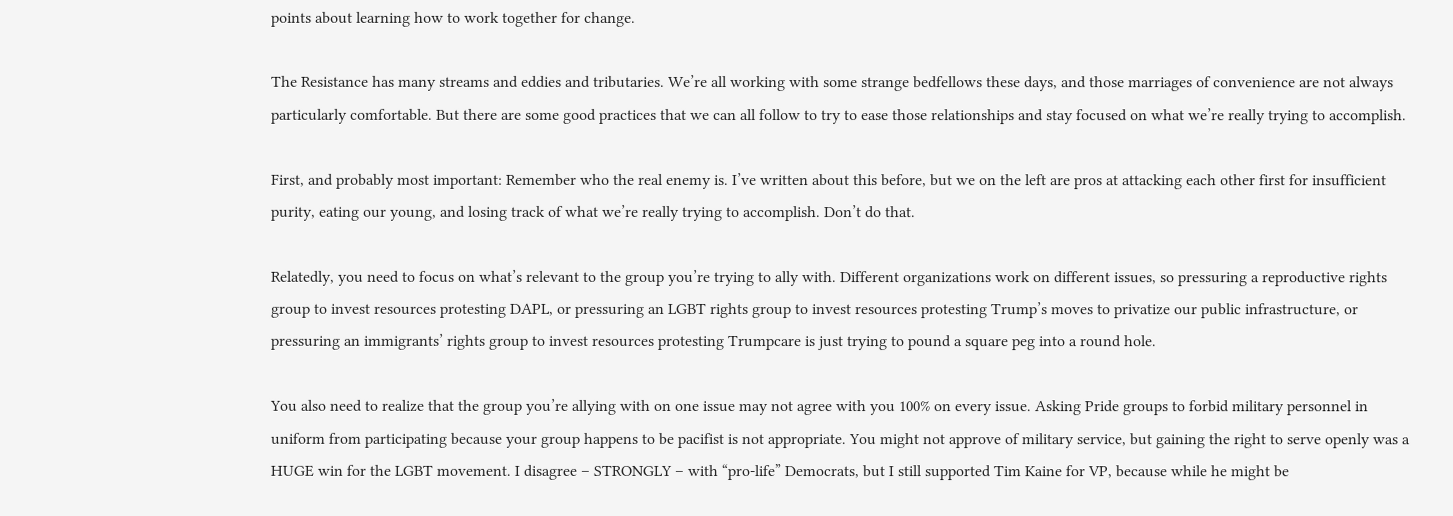points about learning how to work together for change.

The Resistance has many streams and eddies and tributaries. We’re all working with some strange bedfellows these days, and those marriages of convenience are not always particularly comfortable. But there are some good practices that we can all follow to try to ease those relationships and stay focused on what we’re really trying to accomplish.

First, and probably most important: Remember who the real enemy is. I’ve written about this before, but we on the left are pros at attacking each other first for insufficient purity, eating our young, and losing track of what we’re really trying to accomplish. Don’t do that.

Relatedly, you need to focus on what’s relevant to the group you’re trying to ally with. Different organizations work on different issues, so pressuring a reproductive rights group to invest resources protesting DAPL, or pressuring an LGBT rights group to invest resources protesting Trump’s moves to privatize our public infrastructure, or pressuring an immigrants’ rights group to invest resources protesting Trumpcare is just trying to pound a square peg into a round hole.

You also need to realize that the group you’re allying with on one issue may not agree with you 100% on every issue. Asking Pride groups to forbid military personnel in uniform from participating because your group happens to be pacifist is not appropriate. You might not approve of military service, but gaining the right to serve openly was a HUGE win for the LGBT movement. I disagree – STRONGLY – with “pro-life” Democrats, but I still supported Tim Kaine for VP, because while he might be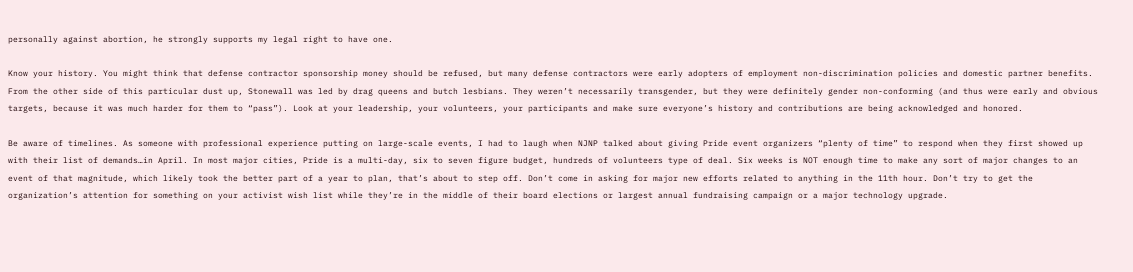personally against abortion, he strongly supports my legal right to have one.

Know your history. You might think that defense contractor sponsorship money should be refused, but many defense contractors were early adopters of employment non-discrimination policies and domestic partner benefits. From the other side of this particular dust up, Stonewall was led by drag queens and butch lesbians. They weren’t necessarily transgender, but they were definitely gender non-conforming (and thus were early and obvious targets, because it was much harder for them to “pass”). Look at your leadership, your volunteers, your participants and make sure everyone’s history and contributions are being acknowledged and honored.

Be aware of timelines. As someone with professional experience putting on large-scale events, I had to laugh when NJNP talked about giving Pride event organizers “plenty of time” to respond when they first showed up with their list of demands…in April. In most major cities, Pride is a multi-day, six to seven figure budget, hundreds of volunteers type of deal. Six weeks is NOT enough time to make any sort of major changes to an event of that magnitude, which likely took the better part of a year to plan, that’s about to step off. Don’t come in asking for major new efforts related to anything in the 11th hour. Don’t try to get the organization’s attention for something on your activist wish list while they’re in the middle of their board elections or largest annual fundraising campaign or a major technology upgrade.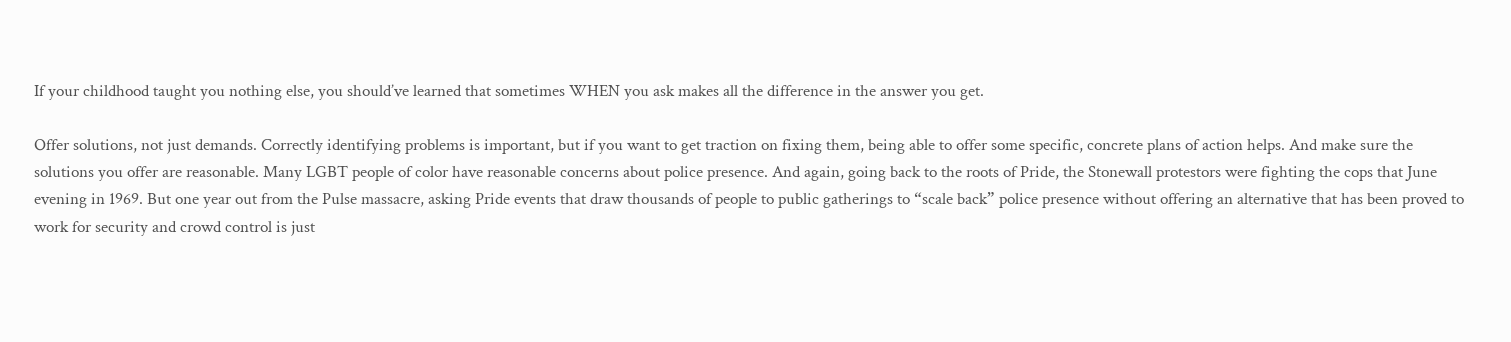If your childhood taught you nothing else, you should’ve learned that sometimes WHEN you ask makes all the difference in the answer you get.

Offer solutions, not just demands. Correctly identifying problems is important, but if you want to get traction on fixing them, being able to offer some specific, concrete plans of action helps. And make sure the solutions you offer are reasonable. Many LGBT people of color have reasonable concerns about police presence. And again, going back to the roots of Pride, the Stonewall protestors were fighting the cops that June evening in 1969. But one year out from the Pulse massacre, asking Pride events that draw thousands of people to public gatherings to “scale back” police presence without offering an alternative that has been proved to work for security and crowd control is just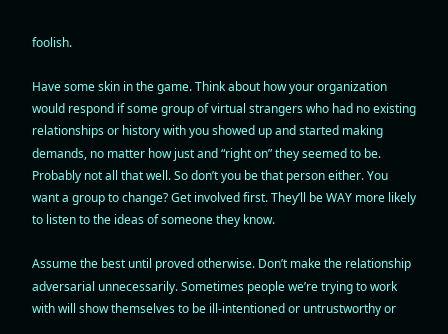foolish.

Have some skin in the game. Think about how your organization would respond if some group of virtual strangers who had no existing relationships or history with you showed up and started making demands, no matter how just and “right on” they seemed to be. Probably not all that well. So don’t you be that person either. You want a group to change? Get involved first. They’ll be WAY more likely to listen to the ideas of someone they know.

Assume the best until proved otherwise. Don’t make the relationship adversarial unnecessarily. Sometimes people we’re trying to work with will show themselves to be ill-intentioned or untrustworthy or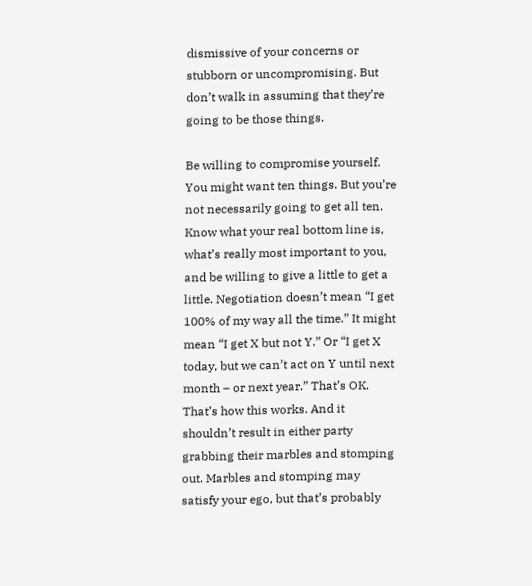dismissive of your concerns or stubborn or uncompromising. But don’t walk in assuming that they’re going to be those things.

Be willing to compromise yourself. You might want ten things. But you’re not necessarily going to get all ten. Know what your real bottom line is, what’s really most important to you, and be willing to give a little to get a little. Negotiation doesn’t mean “I get 100% of my way all the time.” It might mean “I get X but not Y.” Or “I get X today, but we can’t act on Y until next month – or next year.” That’s OK. That’s how this works. And it shouldn’t result in either party grabbing their marbles and stomping out. Marbles and stomping may satisfy your ego, but that’s probably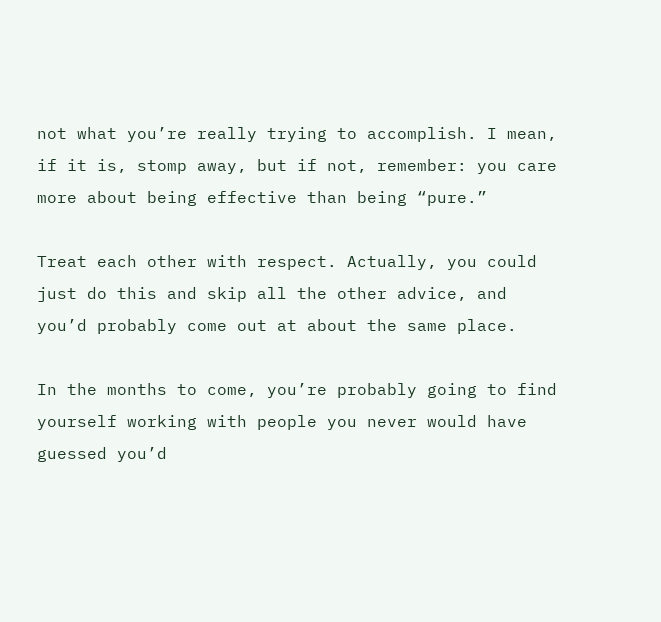not what you’re really trying to accomplish. I mean, if it is, stomp away, but if not, remember: you care more about being effective than being “pure.”

Treat each other with respect. Actually, you could just do this and skip all the other advice, and you’d probably come out at about the same place.

In the months to come, you’re probably going to find yourself working with people you never would have guessed you’d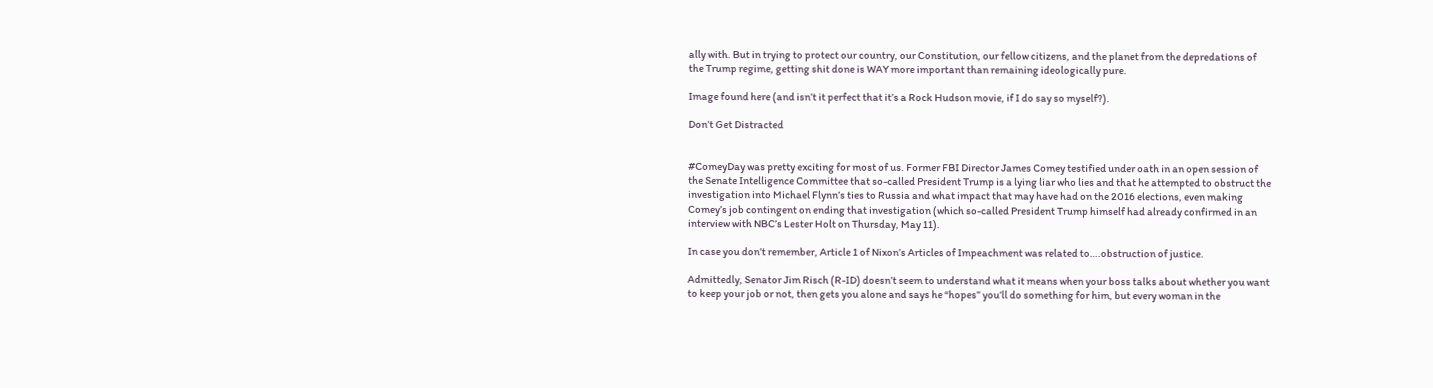ally with. But in trying to protect our country, our Constitution, our fellow citizens, and the planet from the depredations of the Trump regime, getting shit done is WAY more important than remaining ideologically pure.

Image found here (and isn’t it perfect that it’s a Rock Hudson movie, if I do say so myself?).

Don’t Get Distracted


#ComeyDay was pretty exciting for most of us. Former FBI Director James Comey testified under oath in an open session of the Senate Intelligence Committee that so-called President Trump is a lying liar who lies and that he attempted to obstruct the investigation into Michael Flynn’s ties to Russia and what impact that may have had on the 2016 elections, even making Comey’s job contingent on ending that investigation (which so-called President Trump himself had already confirmed in an interview with NBC’s Lester Holt on Thursday, May 11).

In case you don’t remember, Article 1 of Nixon’s Articles of Impeachment was related to….obstruction of justice.

Admittedly, Senator Jim Risch (R-ID) doesn’t seem to understand what it means when your boss talks about whether you want to keep your job or not, then gets you alone and says he “hopes” you’ll do something for him, but every woman in the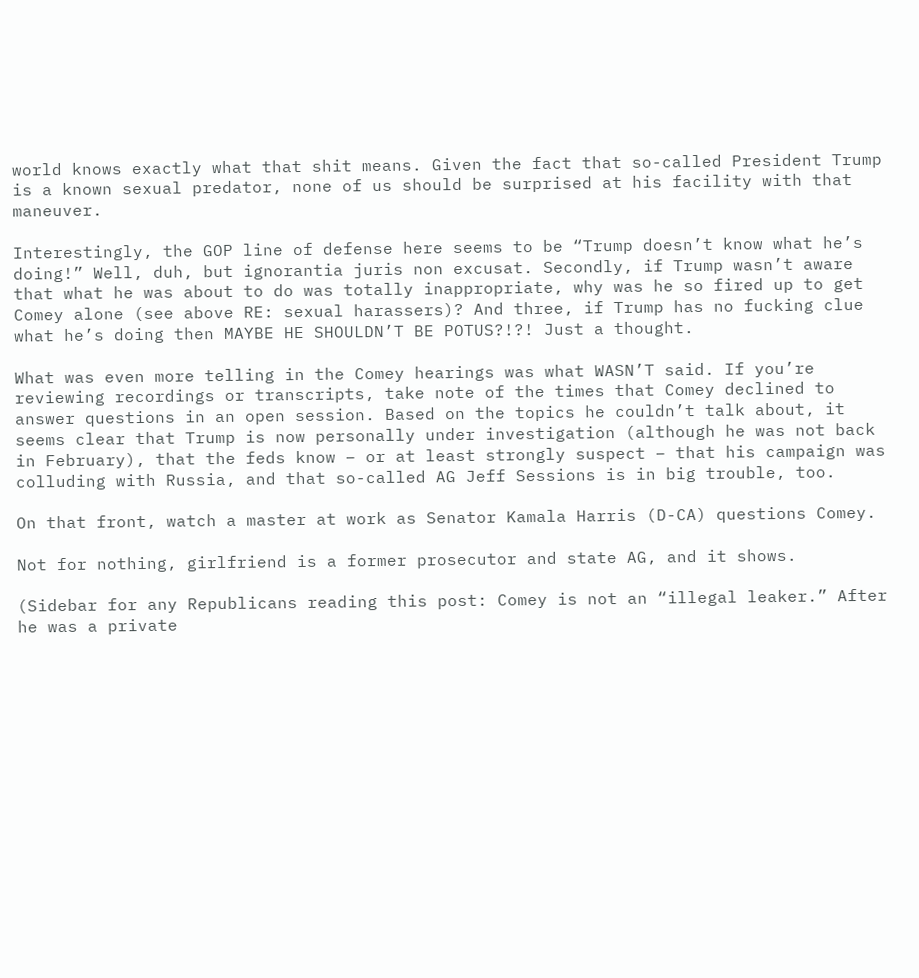world knows exactly what that shit means. Given the fact that so-called President Trump is a known sexual predator, none of us should be surprised at his facility with that maneuver.

Interestingly, the GOP line of defense here seems to be “Trump doesn’t know what he’s doing!” Well, duh, but ignorantia juris non excusat. Secondly, if Trump wasn’t aware that what he was about to do was totally inappropriate, why was he so fired up to get Comey alone (see above RE: sexual harassers)? And three, if Trump has no fucking clue what he’s doing then MAYBE HE SHOULDN’T BE POTUS?!?! Just a thought.

What was even more telling in the Comey hearings was what WASN’T said. If you’re reviewing recordings or transcripts, take note of the times that Comey declined to answer questions in an open session. Based on the topics he couldn’t talk about, it seems clear that Trump is now personally under investigation (although he was not back in February), that the feds know – or at least strongly suspect – that his campaign was colluding with Russia, and that so-called AG Jeff Sessions is in big trouble, too.

On that front, watch a master at work as Senator Kamala Harris (D-CA) questions Comey.

Not for nothing, girlfriend is a former prosecutor and state AG, and it shows.

(Sidebar for any Republicans reading this post: Comey is not an “illegal leaker.” After he was a private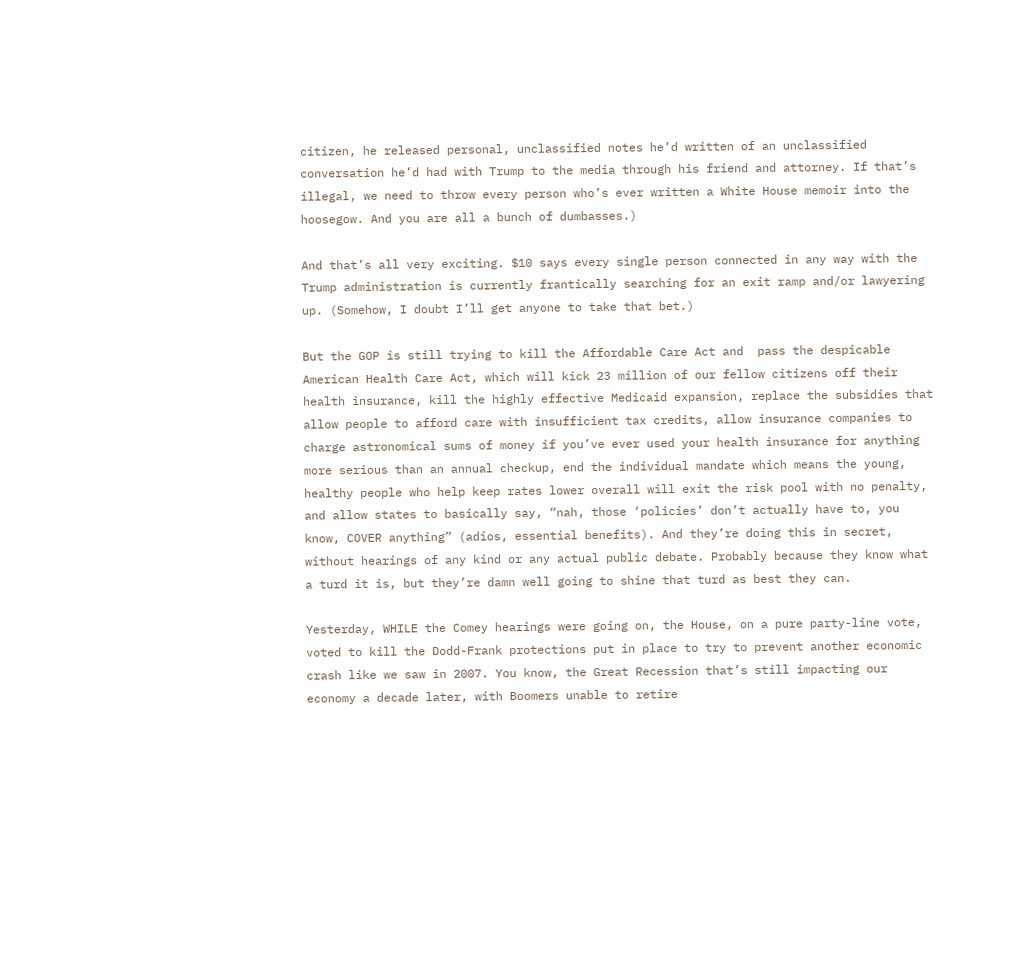citizen, he released personal, unclassified notes he’d written of an unclassified conversation he’d had with Trump to the media through his friend and attorney. If that’s illegal, we need to throw every person who’s ever written a White House memoir into the hoosegow. And you are all a bunch of dumbasses.)

And that’s all very exciting. $10 says every single person connected in any way with the Trump administration is currently frantically searching for an exit ramp and/or lawyering up. (Somehow, I doubt I’ll get anyone to take that bet.)

But the GOP is still trying to kill the Affordable Care Act and  pass the despicable American Health Care Act, which will kick 23 million of our fellow citizens off their health insurance, kill the highly effective Medicaid expansion, replace the subsidies that allow people to afford care with insufficient tax credits, allow insurance companies to charge astronomical sums of money if you’ve ever used your health insurance for anything more serious than an annual checkup, end the individual mandate which means the young, healthy people who help keep rates lower overall will exit the risk pool with no penalty, and allow states to basically say, “nah, those ‘policies’ don’t actually have to, you know, COVER anything” (adios, essential benefits). And they’re doing this in secret, without hearings of any kind or any actual public debate. Probably because they know what a turd it is, but they’re damn well going to shine that turd as best they can.

Yesterday, WHILE the Comey hearings were going on, the House, on a pure party-line vote, voted to kill the Dodd-Frank protections put in place to try to prevent another economic crash like we saw in 2007. You know, the Great Recession that’s still impacting our economy a decade later, with Boomers unable to retire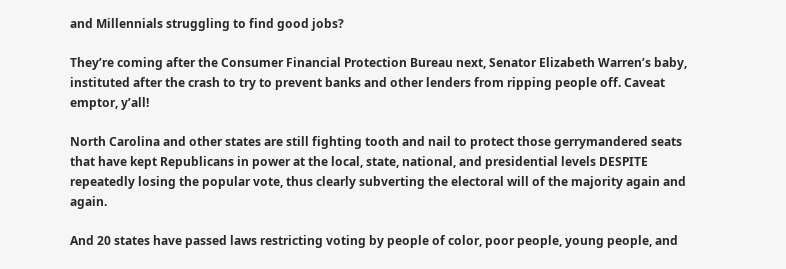and Millennials struggling to find good jobs?

They’re coming after the Consumer Financial Protection Bureau next, Senator Elizabeth Warren’s baby, instituted after the crash to try to prevent banks and other lenders from ripping people off. Caveat emptor, y’all!

North Carolina and other states are still fighting tooth and nail to protect those gerrymandered seats that have kept Republicans in power at the local, state, national, and presidential levels DESPITE repeatedly losing the popular vote, thus clearly subverting the electoral will of the majority again and again.

And 20 states have passed laws restricting voting by people of color, poor people, young people, and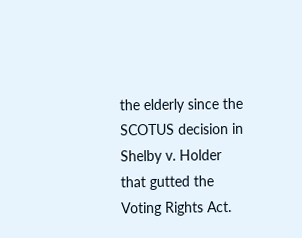the elderly since the SCOTUS decision in Shelby v. Holder that gutted the Voting Rights Act.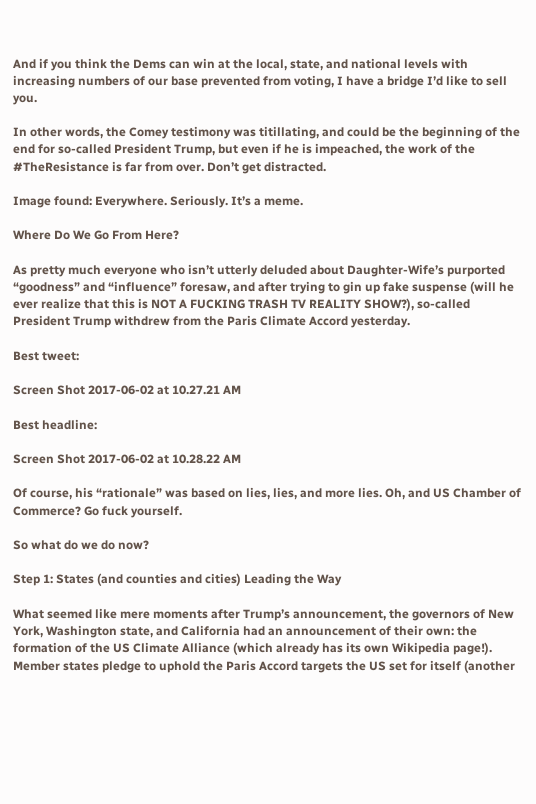And if you think the Dems can win at the local, state, and national levels with increasing numbers of our base prevented from voting, I have a bridge I’d like to sell you.

In other words, the Comey testimony was titillating, and could be the beginning of the end for so-called President Trump, but even if he is impeached, the work of the #TheResistance is far from over. Don’t get distracted.

Image found: Everywhere. Seriously. It’s a meme.

Where Do We Go From Here?

As pretty much everyone who isn’t utterly deluded about Daughter-Wife’s purported “goodness” and “influence” foresaw, and after trying to gin up fake suspense (will he ever realize that this is NOT A FUCKING TRASH TV REALITY SHOW?), so-called President Trump withdrew from the Paris Climate Accord yesterday.

Best tweet:

Screen Shot 2017-06-02 at 10.27.21 AM

Best headline:

Screen Shot 2017-06-02 at 10.28.22 AM

Of course, his “rationale” was based on lies, lies, and more lies. Oh, and US Chamber of Commerce? Go fuck yourself.

So what do we do now?

Step 1: States (and counties and cities) Leading the Way

What seemed like mere moments after Trump’s announcement, the governors of New York, Washington state, and California had an announcement of their own: the formation of the US Climate Alliance (which already has its own Wikipedia page!). Member states pledge to uphold the Paris Accord targets the US set for itself (another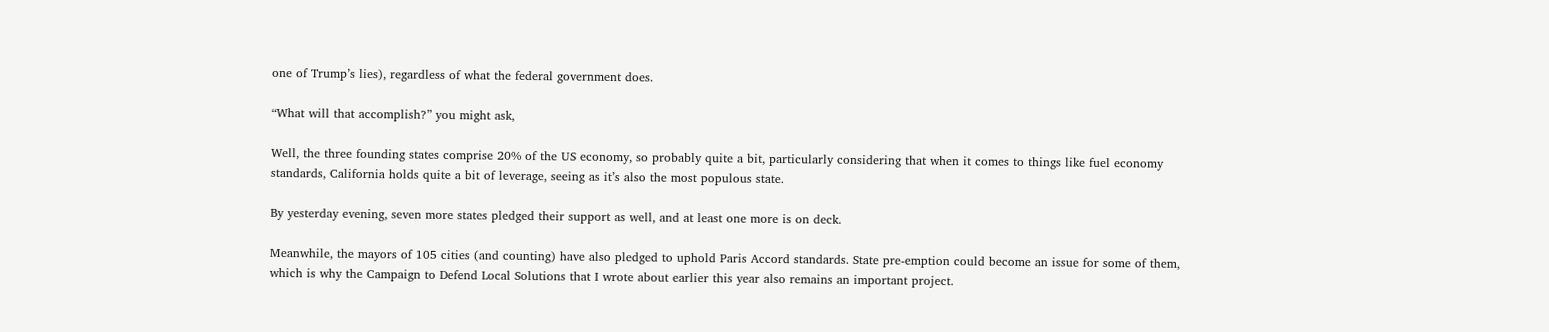one of Trump’s lies), regardless of what the federal government does.

“What will that accomplish?” you might ask,

Well, the three founding states comprise 20% of the US economy, so probably quite a bit, particularly considering that when it comes to things like fuel economy standards, California holds quite a bit of leverage, seeing as it’s also the most populous state.

By yesterday evening, seven more states pledged their support as well, and at least one more is on deck.

Meanwhile, the mayors of 105 cities (and counting) have also pledged to uphold Paris Accord standards. State pre-emption could become an issue for some of them, which is why the Campaign to Defend Local Solutions that I wrote about earlier this year also remains an important project.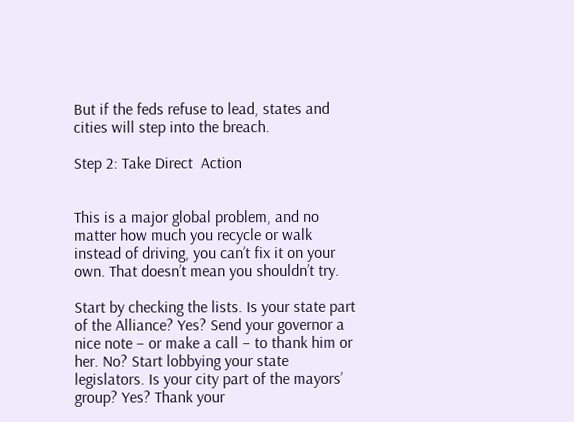But if the feds refuse to lead, states and cities will step into the breach.

Step 2: Take Direct  Action


This is a major global problem, and no matter how much you recycle or walk instead of driving, you can’t fix it on your own. That doesn’t mean you shouldn’t try.

Start by checking the lists. Is your state part of the Alliance? Yes? Send your governor a nice note – or make a call – to thank him or her. No? Start lobbying your state legislators. Is your city part of the mayors’ group? Yes? Thank your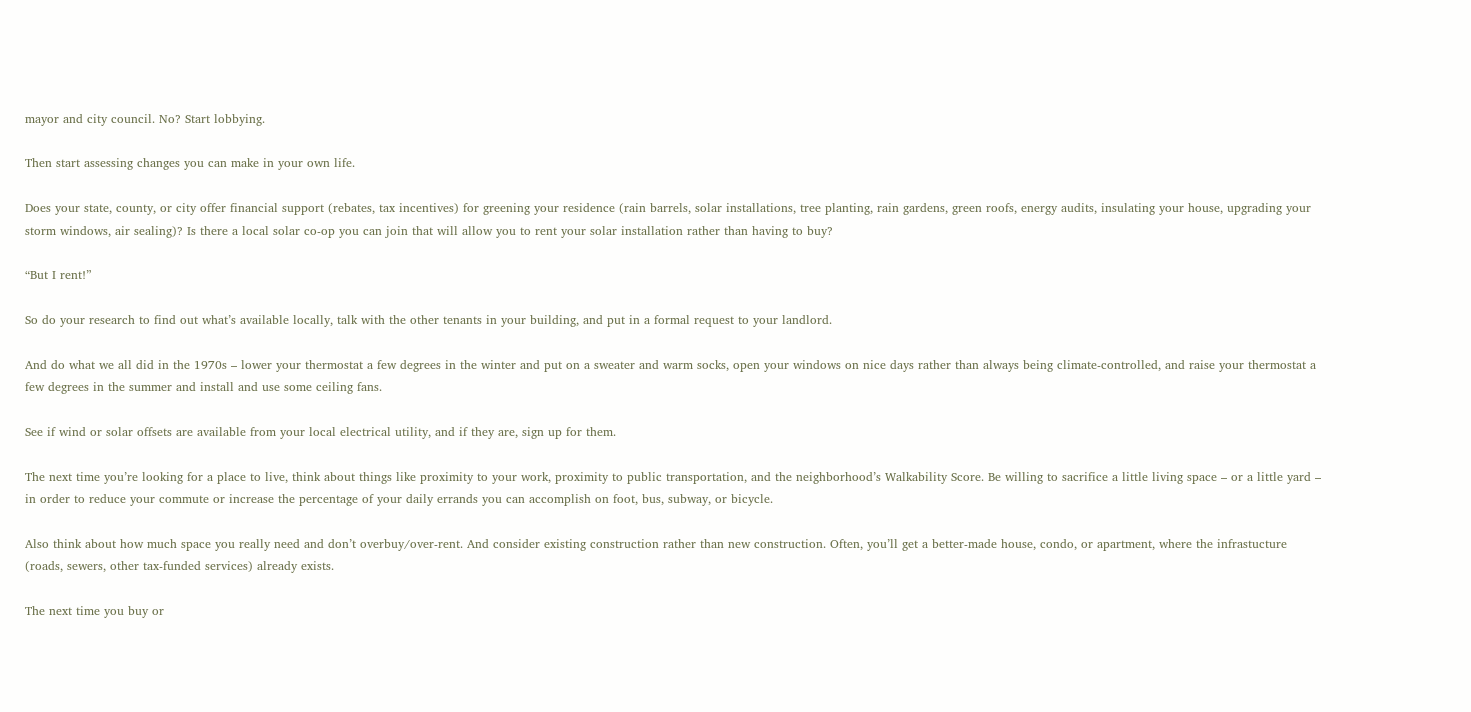mayor and city council. No? Start lobbying.

Then start assessing changes you can make in your own life.

Does your state, county, or city offer financial support (rebates, tax incentives) for greening your residence (rain barrels, solar installations, tree planting, rain gardens, green roofs, energy audits, insulating your house, upgrading your storm windows, air sealing)? Is there a local solar co-op you can join that will allow you to rent your solar installation rather than having to buy?

“But I rent!”

So do your research to find out what’s available locally, talk with the other tenants in your building, and put in a formal request to your landlord.

And do what we all did in the 1970s – lower your thermostat a few degrees in the winter and put on a sweater and warm socks, open your windows on nice days rather than always being climate-controlled, and raise your thermostat a few degrees in the summer and install and use some ceiling fans.

See if wind or solar offsets are available from your local electrical utility, and if they are, sign up for them.

The next time you’re looking for a place to live, think about things like proximity to your work, proximity to public transportation, and the neighborhood’s Walkability Score. Be willing to sacrifice a little living space – or a little yard – in order to reduce your commute or increase the percentage of your daily errands you can accomplish on foot, bus, subway, or bicycle.

Also think about how much space you really need and don’t overbuy/over-rent. And consider existing construction rather than new construction. Often, you’ll get a better-made house, condo, or apartment, where the infrastucture (roads, sewers, other tax-funded services) already exists.

The next time you buy or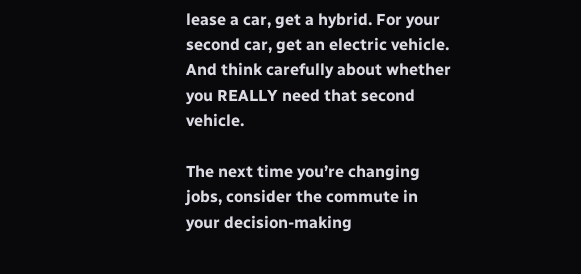lease a car, get a hybrid. For your second car, get an electric vehicle. And think carefully about whether you REALLY need that second vehicle.

The next time you’re changing jobs, consider the commute in your decision-making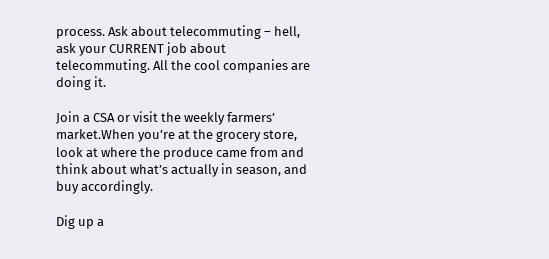process. Ask about telecommuting – hell, ask your CURRENT job about telecommuting. All the cool companies are doing it.

Join a CSA or visit the weekly farmers’ market.When you’re at the grocery store, look at where the produce came from and think about what’s actually in season, and buy accordingly.

Dig up a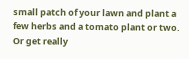small patch of your lawn and plant a few herbs and a tomato plant or two. Or get really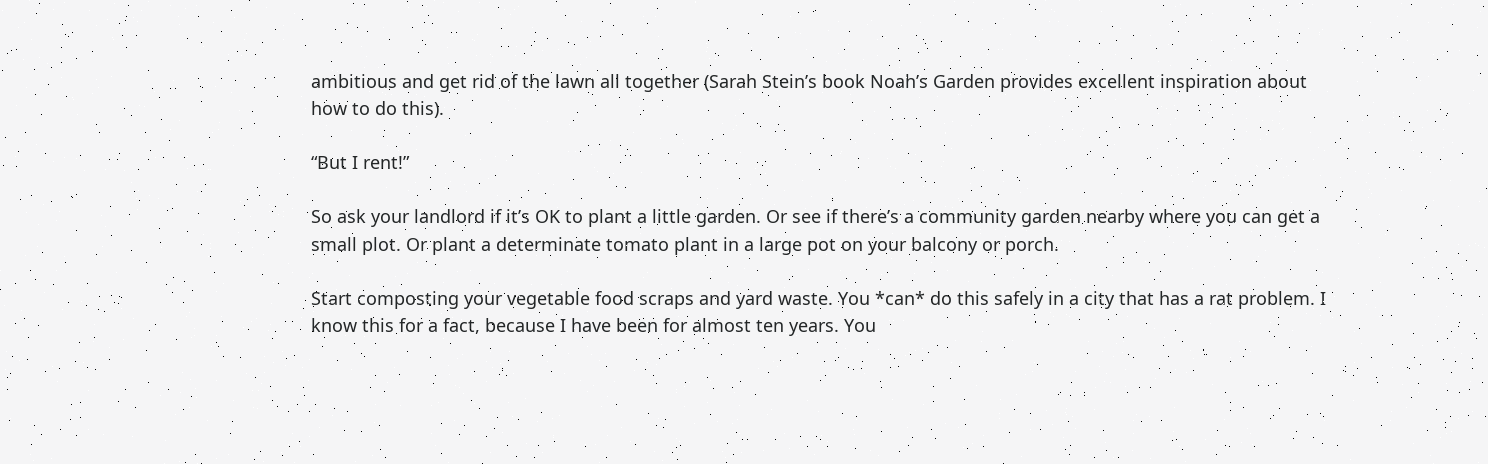ambitious and get rid of the lawn all together (Sarah Stein’s book Noah’s Garden provides excellent inspiration about how to do this).

“But I rent!”

So ask your landlord if it’s OK to plant a little garden. Or see if there’s a community garden nearby where you can get a small plot. Or plant a determinate tomato plant in a large pot on your balcony or porch.

Start composting your vegetable food scraps and yard waste. You *can* do this safely in a city that has a rat problem. I know this for a fact, because I have been for almost ten years. You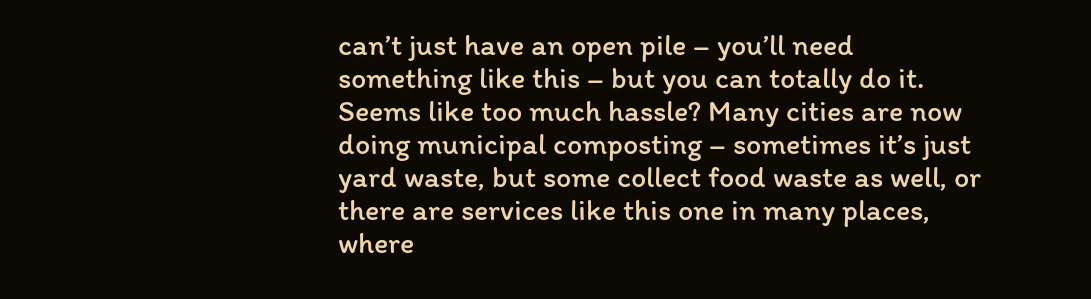can’t just have an open pile – you’ll need something like this – but you can totally do it. Seems like too much hassle? Many cities are now doing municipal composting – sometimes it’s just yard waste, but some collect food waste as well, or there are services like this one in many places, where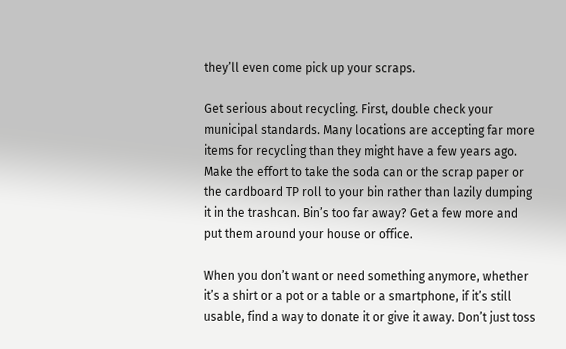they’ll even come pick up your scraps.

Get serious about recycling. First, double check your municipal standards. Many locations are accepting far more items for recycling than they might have a few years ago. Make the effort to take the soda can or the scrap paper or the cardboard TP roll to your bin rather than lazily dumping it in the trashcan. Bin’s too far away? Get a few more and put them around your house or office.

When you don’t want or need something anymore, whether it’s a shirt or a pot or a table or a smartphone, if it’s still usable, find a way to donate it or give it away. Don’t just toss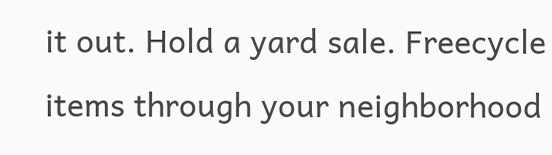it out. Hold a yard sale. Freecycle items through your neighborhood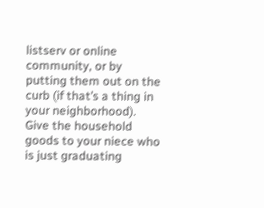listserv or online community, or by putting them out on the curb (if that’s a thing in your neighborhood). Give the household goods to your niece who is just graduating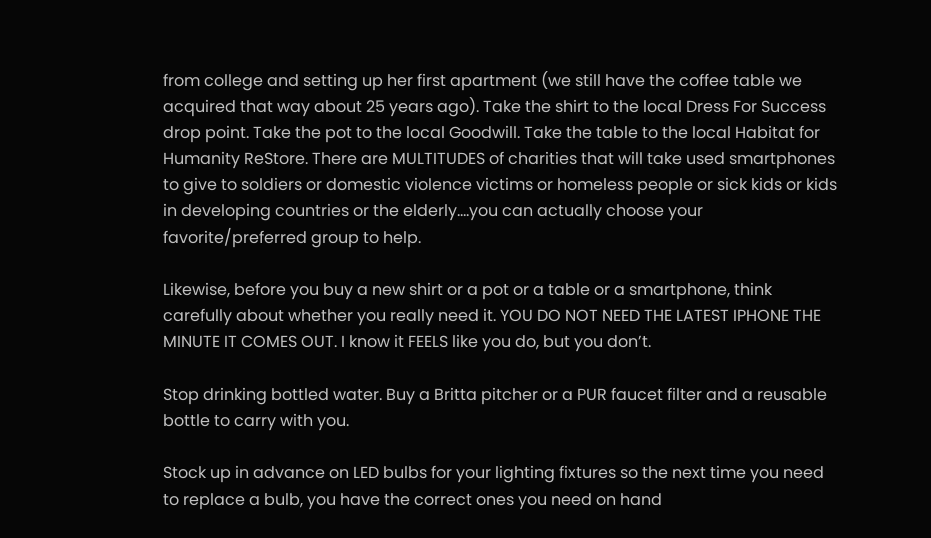from college and setting up her first apartment (we still have the coffee table we acquired that way about 25 years ago). Take the shirt to the local Dress For Success drop point. Take the pot to the local Goodwill. Take the table to the local Habitat for Humanity ReStore. There are MULTITUDES of charities that will take used smartphones to give to soldiers or domestic violence victims or homeless people or sick kids or kids in developing countries or the elderly….you can actually choose your favorite/preferred group to help.

Likewise, before you buy a new shirt or a pot or a table or a smartphone, think carefully about whether you really need it. YOU DO NOT NEED THE LATEST IPHONE THE MINUTE IT COMES OUT. I know it FEELS like you do, but you don’t.

Stop drinking bottled water. Buy a Britta pitcher or a PUR faucet filter and a reusable bottle to carry with you.

Stock up in advance on LED bulbs for your lighting fixtures so the next time you need to replace a bulb, you have the correct ones you need on hand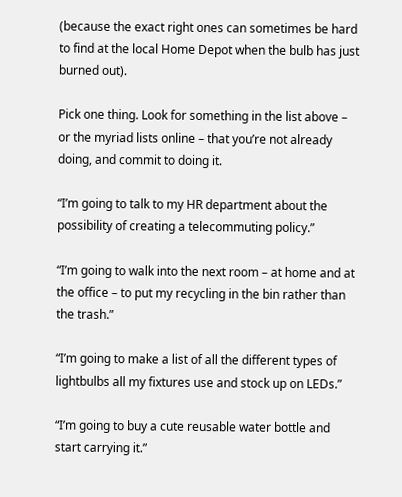(because the exact right ones can sometimes be hard to find at the local Home Depot when the bulb has just burned out).

Pick one thing. Look for something in the list above – or the myriad lists online – that you’re not already doing, and commit to doing it.

“I’m going to talk to my HR department about the possibility of creating a telecommuting policy.”

“I’m going to walk into the next room – at home and at the office – to put my recycling in the bin rather than the trash.”

“I’m going to make a list of all the different types of lightbulbs all my fixtures use and stock up on LEDs.”

“I’m going to buy a cute reusable water bottle and start carrying it.”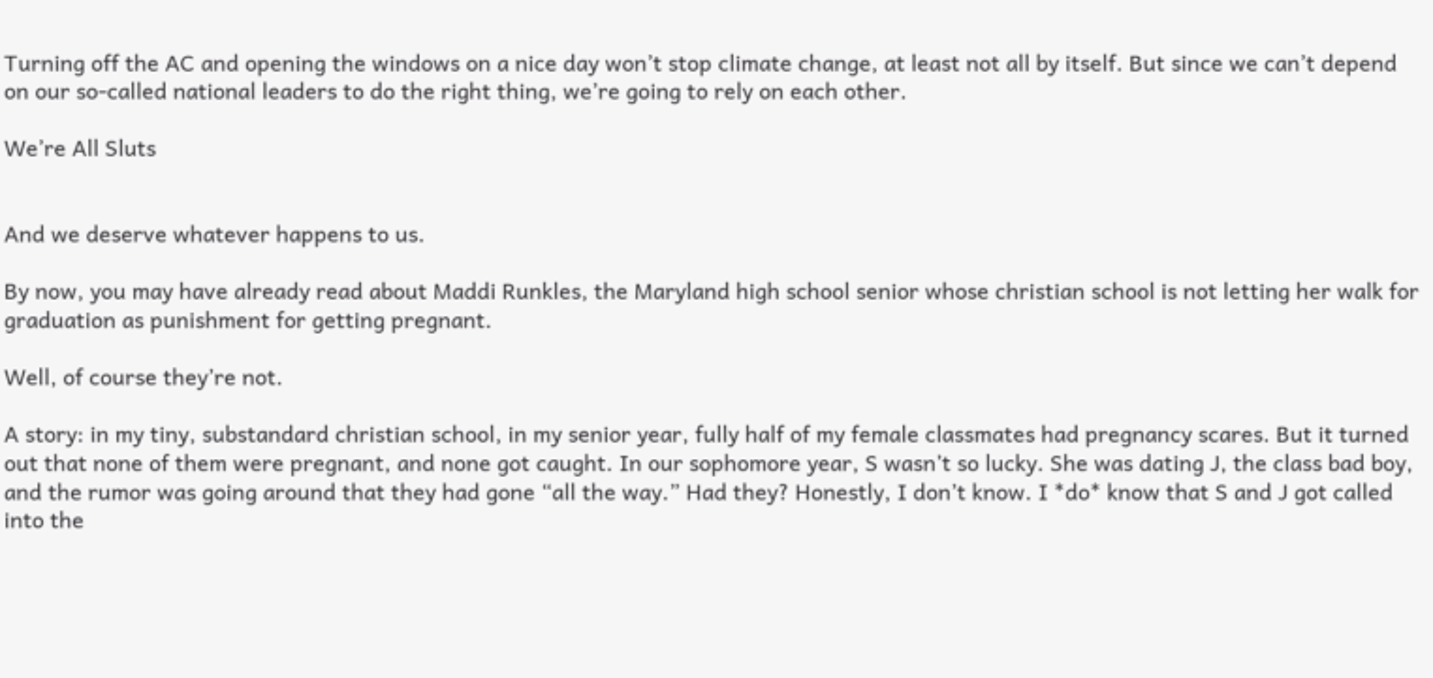Turning off the AC and opening the windows on a nice day won’t stop climate change, at least not all by itself. But since we can’t depend on our so-called national leaders to do the right thing, we’re going to rely on each other.

We’re All Sluts


And we deserve whatever happens to us.

By now, you may have already read about Maddi Runkles, the Maryland high school senior whose christian school is not letting her walk for graduation as punishment for getting pregnant.

Well, of course they’re not.

A story: in my tiny, substandard christian school, in my senior year, fully half of my female classmates had pregnancy scares. But it turned out that none of them were pregnant, and none got caught. In our sophomore year, S wasn’t so lucky. She was dating J, the class bad boy, and the rumor was going around that they had gone “all the way.” Had they? Honestly, I don’t know. I *do* know that S and J got called into the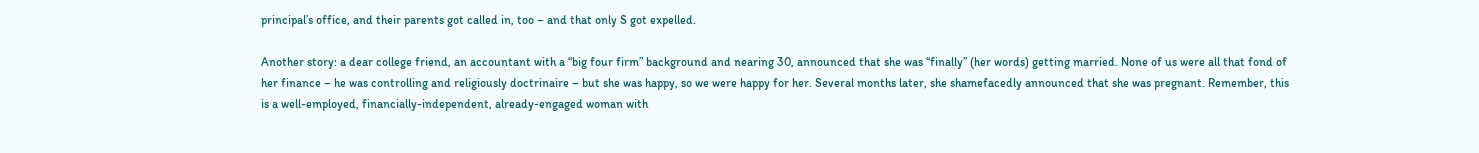principal’s office, and their parents got called in, too – and that only S got expelled.

Another story: a dear college friend, an accountant with a “big four firm” background and nearing 30, announced that she was “finally” (her words) getting married. None of us were all that fond of her finance – he was controlling and religiously doctrinaire – but she was happy, so we were happy for her. Several months later, she shamefacedly announced that she was pregnant. Remember, this is a well-employed, financially-independent, already-engaged woman with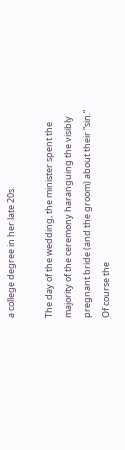a college degree in her late 20s.

The day of the wedding, the minister spent the majority of the ceremony haranguing the visibly pregnant bride (and the groom) about their “sin.” Of course the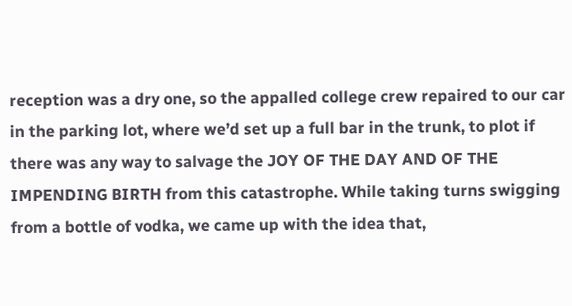reception was a dry one, so the appalled college crew repaired to our car in the parking lot, where we’d set up a full bar in the trunk, to plot if there was any way to salvage the JOY OF THE DAY AND OF THE IMPENDING BIRTH from this catastrophe. While taking turns swigging from a bottle of vodka, we came up with the idea that,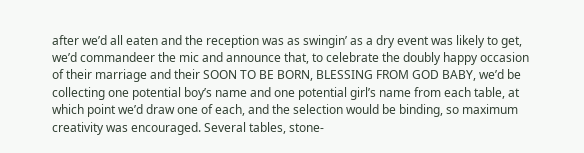after we’d all eaten and the reception was as swingin’ as a dry event was likely to get, we’d commandeer the mic and announce that, to celebrate the doubly happy occasion of their marriage and their SOON TO BE BORN, BLESSING FROM GOD BABY, we’d be collecting one potential boy’s name and one potential girl’s name from each table, at which point we’d draw one of each, and the selection would be binding, so maximum creativity was encouraged. Several tables, stone-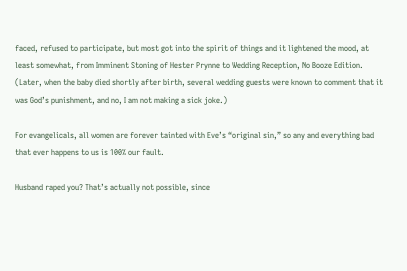faced, refused to participate, but most got into the spirit of things and it lightened the mood, at least somewhat, from Imminent Stoning of Hester Prynne to Wedding Reception, No Booze Edition. (Later, when the baby died shortly after birth, several wedding guests were known to comment that it was God’s punishment, and no, I am not making a sick joke.)

For evangelicals, all women are forever tainted with Eve’s “original sin,” so any and everything bad that ever happens to us is 100% our fault.

Husband raped you? That’s actually not possible, since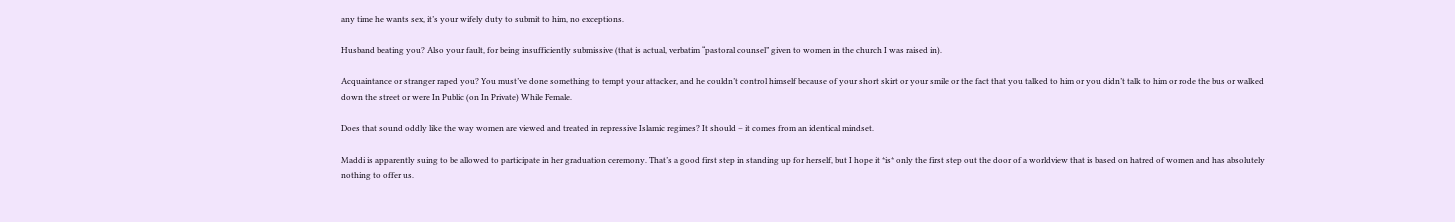any time he wants sex, it’s your wifely duty to submit to him, no exceptions.

Husband beating you? Also your fault, for being insufficiently submissive (that is actual, verbatim “pastoral counsel” given to women in the church I was raised in).

Acquaintance or stranger raped you? You must’ve done something to tempt your attacker, and he couldn’t control himself because of your short skirt or your smile or the fact that you talked to him or you didn’t talk to him or rode the bus or walked down the street or were In Public (on In Private) While Female.

Does that sound oddly like the way women are viewed and treated in repressive Islamic regimes? It should – it comes from an identical mindset.

Maddi is apparently suing to be allowed to participate in her graduation ceremony. That’s a good first step in standing up for herself, but I hope it *is* only the first step out the door of a worldview that is based on hatred of women and has absolutely nothing to offer us.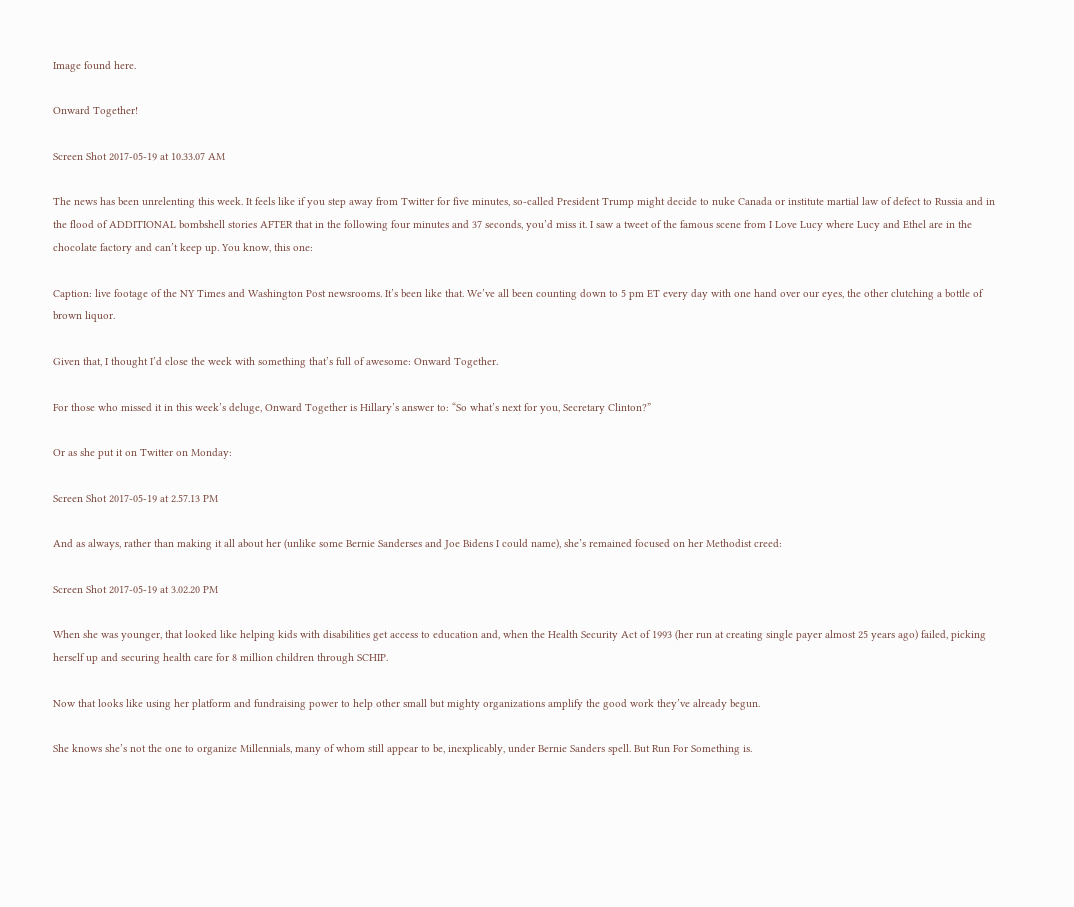Image found here.

Onward Together!

Screen Shot 2017-05-19 at 10.33.07 AM

The news has been unrelenting this week. It feels like if you step away from Twitter for five minutes, so-called President Trump might decide to nuke Canada or institute martial law of defect to Russia and in the flood of ADDITIONAL bombshell stories AFTER that in the following four minutes and 37 seconds, you’d miss it. I saw a tweet of the famous scene from I Love Lucy where Lucy and Ethel are in the chocolate factory and can’t keep up. You know, this one:

Caption: live footage of the NY Times and Washington Post newsrooms. It’s been like that. We’ve all been counting down to 5 pm ET every day with one hand over our eyes, the other clutching a bottle of brown liquor.

Given that, I thought I’d close the week with something that’s full of awesome: Onward Together.

For those who missed it in this week’s deluge, Onward Together is Hillary’s answer to: “So what’s next for you, Secretary Clinton?”

Or as she put it on Twitter on Monday:

Screen Shot 2017-05-19 at 2.57.13 PM

And as always, rather than making it all about her (unlike some Bernie Sanderses and Joe Bidens I could name), she’s remained focused on her Methodist creed:

Screen Shot 2017-05-19 at 3.02.20 PM

When she was younger, that looked like helping kids with disabilities get access to education and, when the Health Security Act of 1993 (her run at creating single payer almost 25 years ago) failed, picking herself up and securing health care for 8 million children through SCHIP.

Now that looks like using her platform and fundraising power to help other small but mighty organizations amplify the good work they’ve already begun.

She knows she’s not the one to organize Millennials, many of whom still appear to be, inexplicably, under Bernie Sanders spell. But Run For Something is.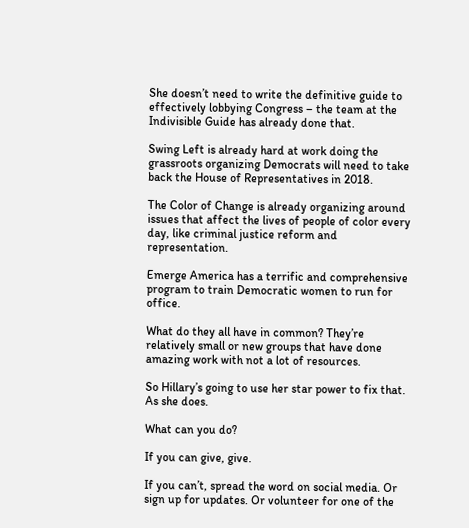She doesn’t need to write the definitive guide to effectively lobbying Congress – the team at the Indivisible Guide has already done that.

Swing Left is already hard at work doing the grassroots organizing Democrats will need to take back the House of Representatives in 2018.

The Color of Change is already organizing around issues that affect the lives of people of color every day, like criminal justice reform and representation.

Emerge America has a terrific and comprehensive program to train Democratic women to run for office.

What do they all have in common? They’re relatively small or new groups that have done amazing work with not a lot of resources.

So Hillary’s going to use her star power to fix that. As she does.

What can you do?

If you can give, give.

If you can’t, spread the word on social media. Or sign up for updates. Or volunteer for one of the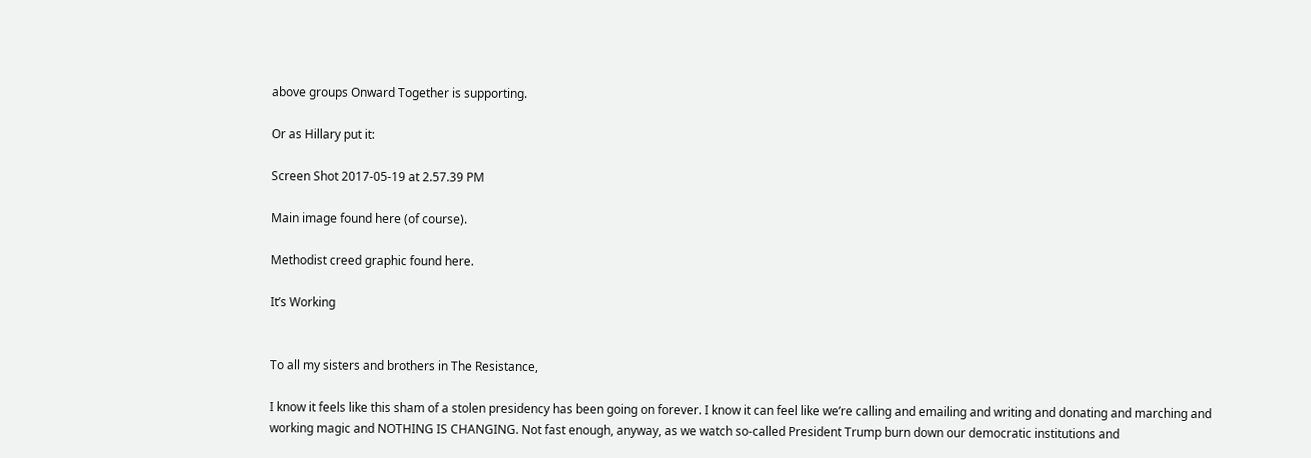above groups Onward Together is supporting.

Or as Hillary put it:

Screen Shot 2017-05-19 at 2.57.39 PM

Main image found here (of course).

Methodist creed graphic found here.

It’s Working


To all my sisters and brothers in The Resistance,

I know it feels like this sham of a stolen presidency has been going on forever. I know it can feel like we’re calling and emailing and writing and donating and marching and working magic and NOTHING IS CHANGING. Not fast enough, anyway, as we watch so-called President Trump burn down our democratic institutions and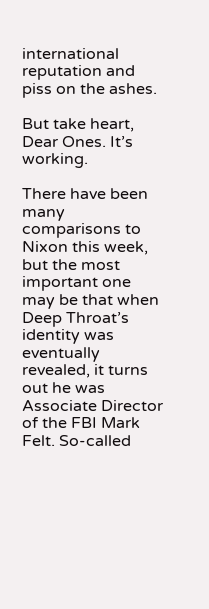international reputation and piss on the ashes.

But take heart, Dear Ones. It’s working.

There have been many comparisons to Nixon this week, but the most important one may be that when Deep Throat’s identity was eventually revealed, it turns out he was Associate Director of the FBI Mark Felt. So-called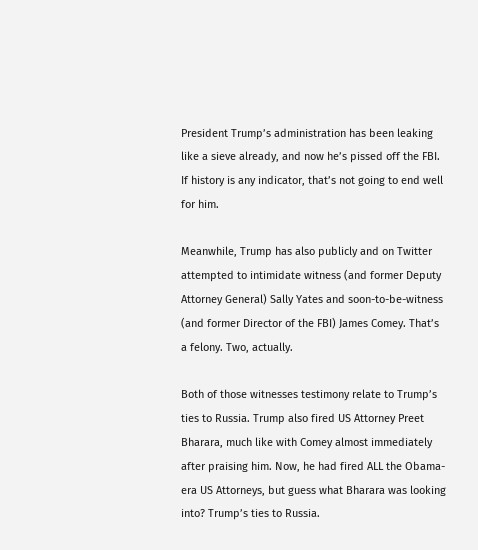President Trump’s administration has been leaking like a sieve already, and now he’s pissed off the FBI. If history is any indicator, that’s not going to end well for him.

Meanwhile, Trump has also publicly and on Twitter attempted to intimidate witness (and former Deputy Attorney General) Sally Yates and soon-to-be-witness (and former Director of the FBI) James Comey. That’s a felony. Two, actually.

Both of those witnesses testimony relate to Trump’s ties to Russia. Trump also fired US Attorney Preet Bharara, much like with Comey almost immediately after praising him. Now, he had fired ALL the Obama-era US Attorneys, but guess what Bharara was looking into? Trump’s ties to Russia.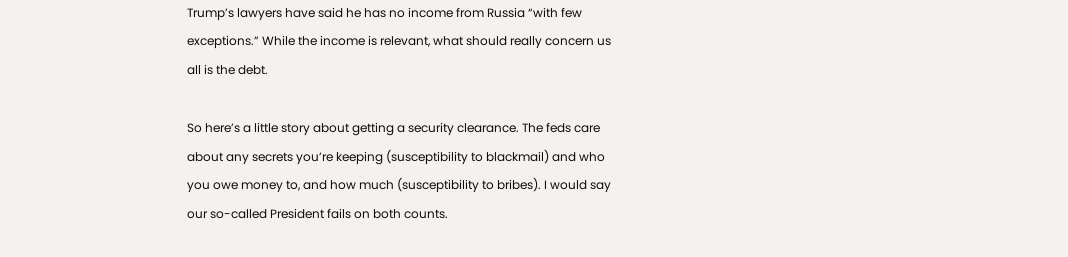Trump’s lawyers have said he has no income from Russia “with few exceptions.” While the income is relevant, what should really concern us all is the debt.

So here’s a little story about getting a security clearance. The feds care about any secrets you’re keeping (susceptibility to blackmail) and who you owe money to, and how much (susceptibility to bribes). I would say our so-called President fails on both counts.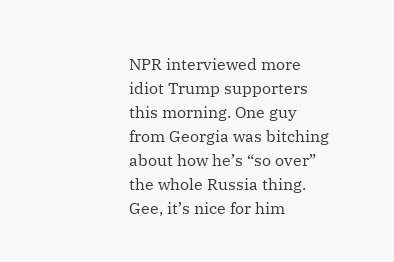NPR interviewed more idiot Trump supporters this morning. One guy from Georgia was bitching about how he’s “so over” the whole Russia thing. Gee, it’s nice for him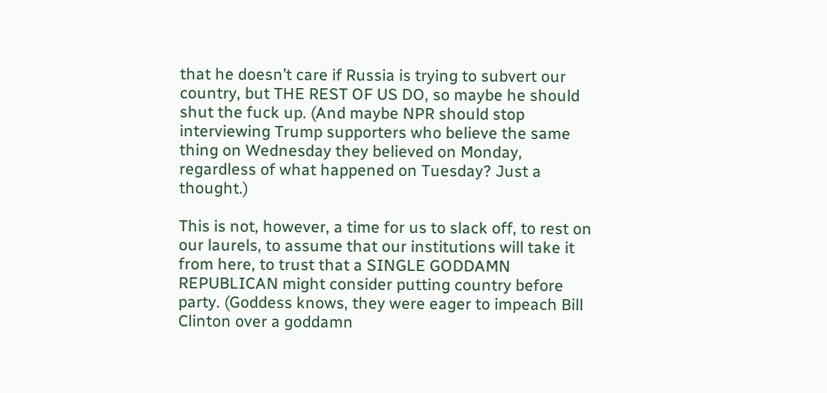that he doesn’t care if Russia is trying to subvert our country, but THE REST OF US DO, so maybe he should shut the fuck up. (And maybe NPR should stop interviewing Trump supporters who believe the same thing on Wednesday they believed on Monday, regardless of what happened on Tuesday? Just a thought.)

This is not, however, a time for us to slack off, to rest on our laurels, to assume that our institutions will take it from here, to trust that a SINGLE GODDAMN REPUBLICAN might consider putting country before party. (Goddess knows, they were eager to impeach Bill Clinton over a goddamn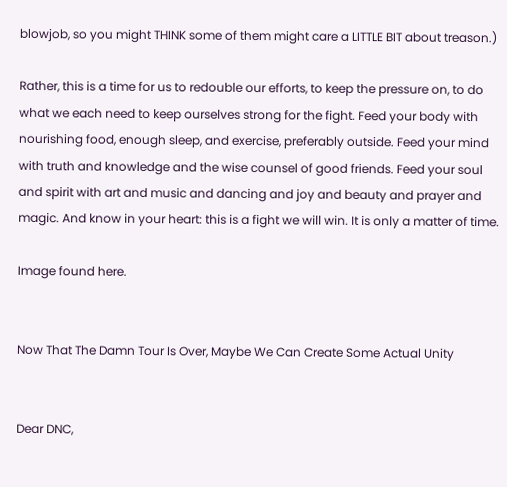blowjob, so you might THINK some of them might care a LITTLE BIT about treason.)

Rather, this is a time for us to redouble our efforts, to keep the pressure on, to do what we each need to keep ourselves strong for the fight. Feed your body with nourishing food, enough sleep, and exercise, preferably outside. Feed your mind with truth and knowledge and the wise counsel of good friends. Feed your soul and spirit with art and music and dancing and joy and beauty and prayer and magic. And know in your heart: this is a fight we will win. It is only a matter of time.

Image found here.


Now That The Damn Tour Is Over, Maybe We Can Create Some Actual Unity


Dear DNC,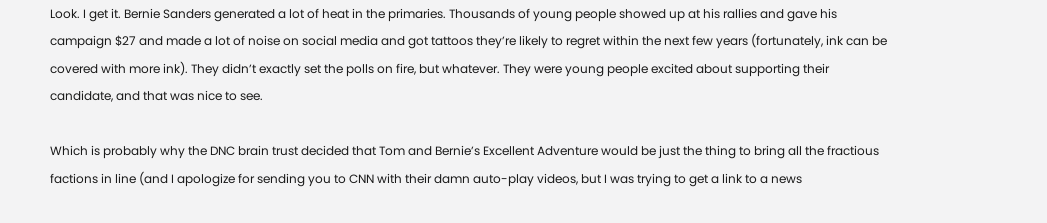Look. I get it. Bernie Sanders generated a lot of heat in the primaries. Thousands of young people showed up at his rallies and gave his campaign $27 and made a lot of noise on social media and got tattoos they’re likely to regret within the next few years (fortunately, ink can be covered with more ink). They didn’t exactly set the polls on fire, but whatever. They were young people excited about supporting their candidate, and that was nice to see.

Which is probably why the DNC brain trust decided that Tom and Bernie’s Excellent Adventure would be just the thing to bring all the fractious factions in line (and I apologize for sending you to CNN with their damn auto-play videos, but I was trying to get a link to a news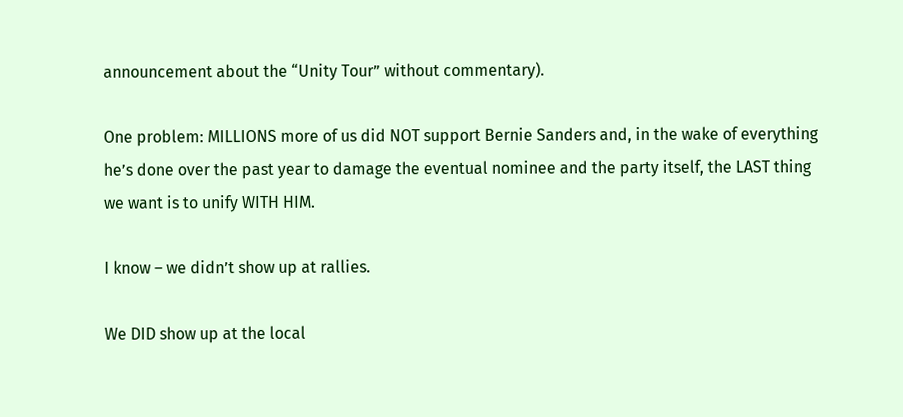announcement about the “Unity Tour” without commentary).

One problem: MILLIONS more of us did NOT support Bernie Sanders and, in the wake of everything he’s done over the past year to damage the eventual nominee and the party itself, the LAST thing we want is to unify WITH HIM.

I know – we didn’t show up at rallies.

We DID show up at the local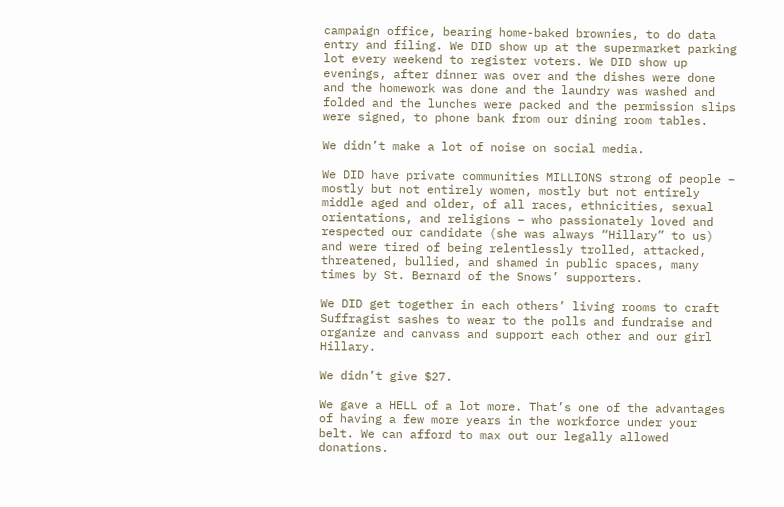campaign office, bearing home-baked brownies, to do data entry and filing. We DID show up at the supermarket parking lot every weekend to register voters. We DID show up evenings, after dinner was over and the dishes were done and the homework was done and the laundry was washed and folded and the lunches were packed and the permission slips were signed, to phone bank from our dining room tables.

We didn’t make a lot of noise on social media.

We DID have private communities MILLIONS strong of people – mostly but not entirely women, mostly but not entirely middle aged and older, of all races, ethnicities, sexual orientations, and religions – who passionately loved and respected our candidate (she was always “Hillary” to us) and were tired of being relentlessly trolled, attacked, threatened, bullied, and shamed in public spaces, many times by St. Bernard of the Snows’ supporters.

We DID get together in each others’ living rooms to craft Suffragist sashes to wear to the polls and fundraise and organize and canvass and support each other and our girl Hillary.

We didn’t give $27.

We gave a HELL of a lot more. That’s one of the advantages of having a few more years in the workforce under your belt. We can afford to max out our legally allowed donations.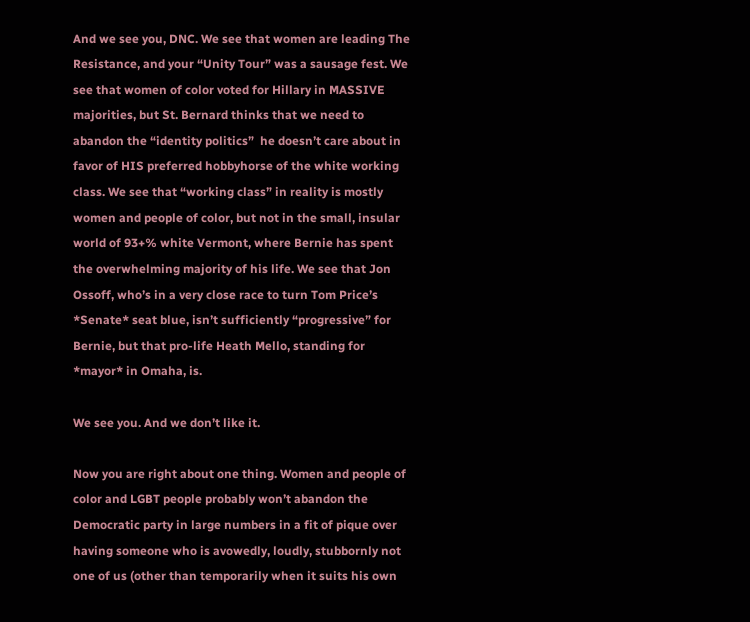And we see you, DNC. We see that women are leading The Resistance, and your “Unity Tour” was a sausage fest. We see that women of color voted for Hillary in MASSIVE majorities, but St. Bernard thinks that we need to abandon the “identity politics”  he doesn’t care about in favor of HIS preferred hobbyhorse of the white working class. We see that “working class” in reality is mostly women and people of color, but not in the small, insular world of 93+% white Vermont, where Bernie has spent the overwhelming majority of his life. We see that Jon Ossoff, who’s in a very close race to turn Tom Price’s *Senate* seat blue, isn’t sufficiently “progressive” for Bernie, but that pro-life Heath Mello, standing for *mayor* in Omaha, is.

We see you. And we don’t like it.

Now you are right about one thing. Women and people of color and LGBT people probably won’t abandon the Democratic party in large numbers in a fit of pique over having someone who is avowedly, loudly, stubbornly not one of us (other than temporarily when it suits his own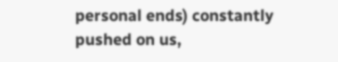personal ends) constantly pushed on us,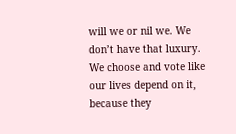will we or nil we. We don’t have that luxury. We choose and vote like our lives depend on it, because they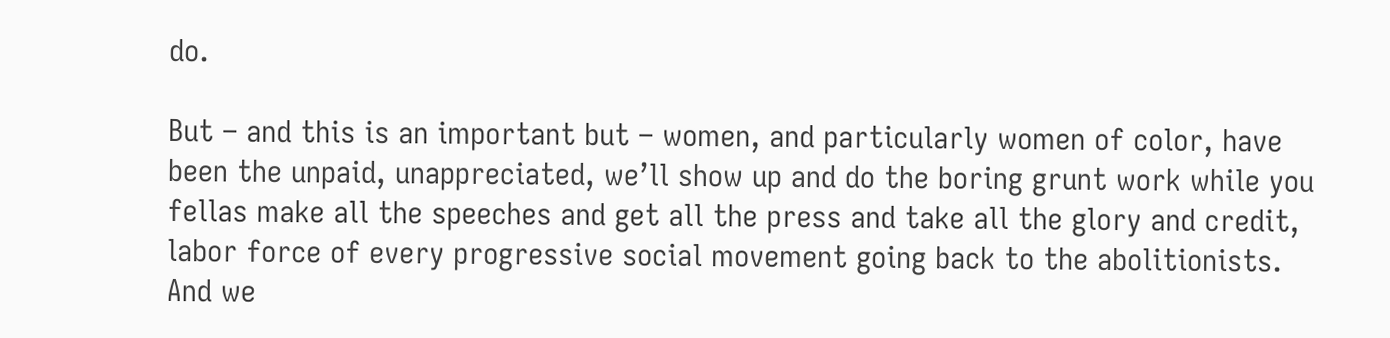do.

But – and this is an important but – women, and particularly women of color, have been the unpaid, unappreciated, we’ll show up and do the boring grunt work while you fellas make all the speeches and get all the press and take all the glory and credit, labor force of every progressive social movement going back to the abolitionists. And we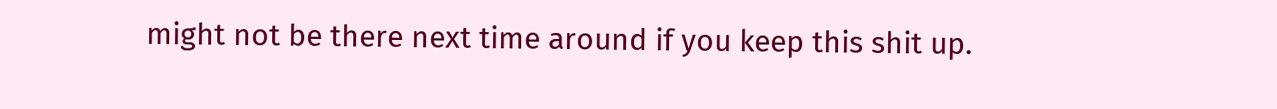might not be there next time around if you keep this shit up.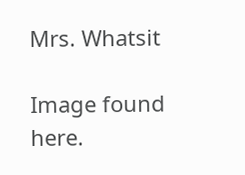Mrs. Whatsit

Image found here.